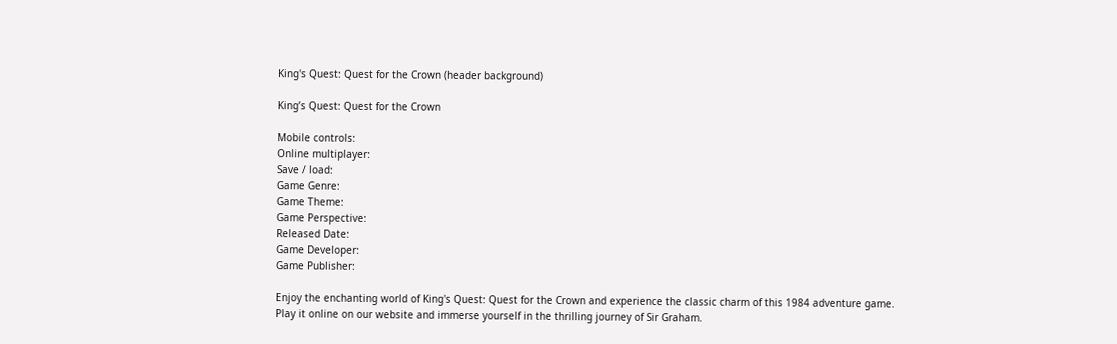King's Quest: Quest for the Crown (header background)

King’s Quest: Quest for the Crown

Mobile controls:
Online multiplayer:
Save / load:
Game Genre:
Game Theme:
Game Perspective:
Released Date:
Game Developer:
Game Publisher:

Enjoy the enchanting world of King's Quest: Quest for the Crown and experience the classic charm of this 1984 adventure game. Play it online on our website and immerse yourself in the thrilling journey of Sir Graham.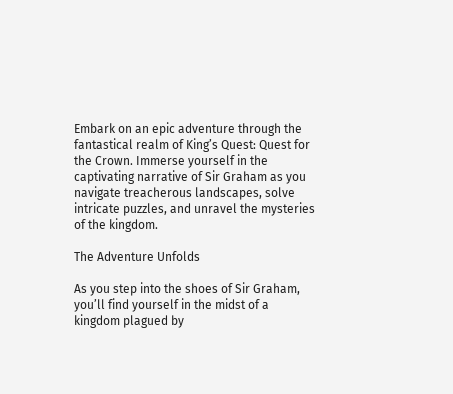Embark on an epic adventure through the fantastical realm of King’s Quest: Quest for the Crown. Immerse yourself in the captivating narrative of Sir Graham as you navigate treacherous landscapes, solve intricate puzzles, and unravel the mysteries of the kingdom.

The Adventure Unfolds

As you step into the shoes of Sir Graham, you’ll find yourself in the midst of a kingdom plagued by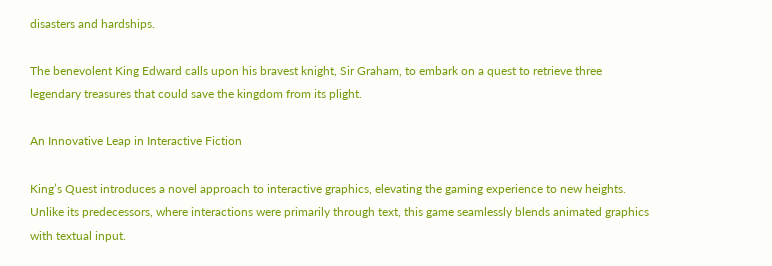disasters and hardships.

The benevolent King Edward calls upon his bravest knight, Sir Graham, to embark on a quest to retrieve three legendary treasures that could save the kingdom from its plight.

An Innovative Leap in Interactive Fiction

King’s Quest introduces a novel approach to interactive graphics, elevating the gaming experience to new heights. Unlike its predecessors, where interactions were primarily through text, this game seamlessly blends animated graphics with textual input.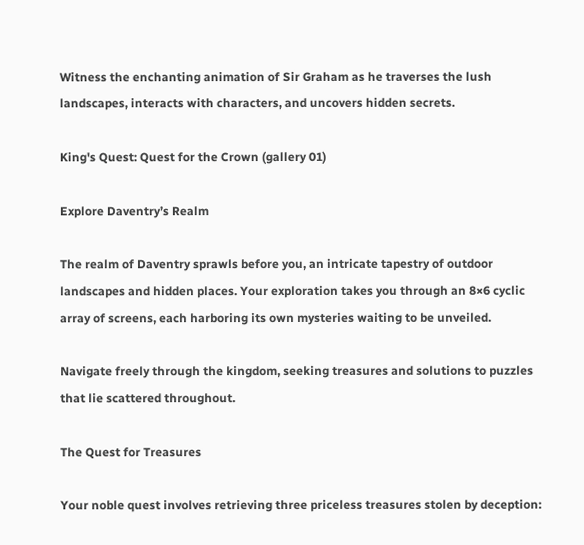Witness the enchanting animation of Sir Graham as he traverses the lush landscapes, interacts with characters, and uncovers hidden secrets.

King's Quest: Quest for the Crown (gallery 01)

Explore Daventry’s Realm

The realm of Daventry sprawls before you, an intricate tapestry of outdoor landscapes and hidden places. Your exploration takes you through an 8×6 cyclic array of screens, each harboring its own mysteries waiting to be unveiled.

Navigate freely through the kingdom, seeking treasures and solutions to puzzles that lie scattered throughout.

The Quest for Treasures

Your noble quest involves retrieving three priceless treasures stolen by deception: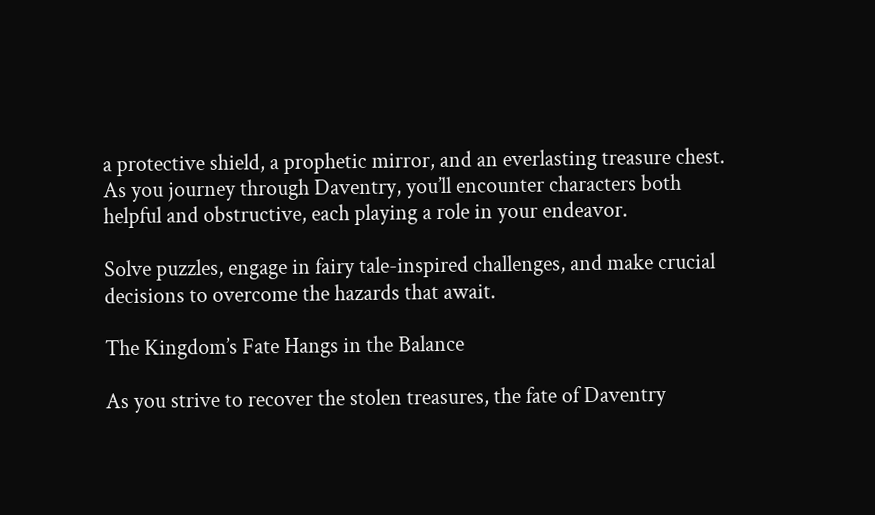a protective shield, a prophetic mirror, and an everlasting treasure chest. As you journey through Daventry, you’ll encounter characters both helpful and obstructive, each playing a role in your endeavor.

Solve puzzles, engage in fairy tale-inspired challenges, and make crucial decisions to overcome the hazards that await.

The Kingdom’s Fate Hangs in the Balance

As you strive to recover the stolen treasures, the fate of Daventry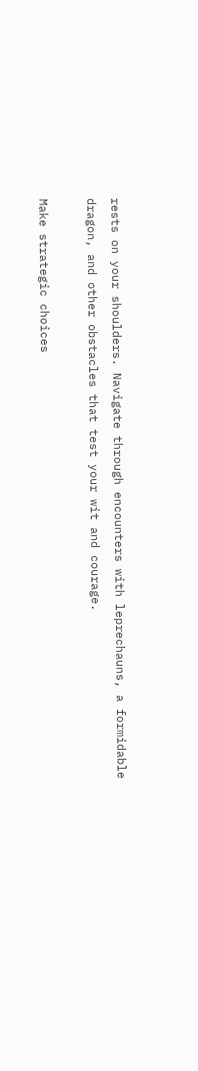rests on your shoulders. Navigate through encounters with leprechauns, a formidable dragon, and other obstacles that test your wit and courage.

Make strategic choices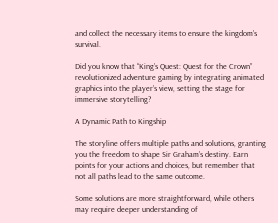and collect the necessary items to ensure the kingdom’s survival.

Did you know that “King’s Quest: Quest for the Crown” revolutionized adventure gaming by integrating animated graphics into the player’s view, setting the stage for immersive storytelling?

A Dynamic Path to Kingship

The storyline offers multiple paths and solutions, granting you the freedom to shape Sir Graham’s destiny. Earn points for your actions and choices, but remember that not all paths lead to the same outcome.

Some solutions are more straightforward, while others may require deeper understanding of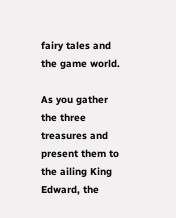fairy tales and the game world.

As you gather the three treasures and present them to the ailing King Edward, the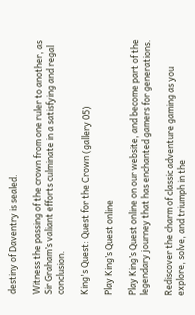destiny of Daventry is sealed.

Witness the passing of the crown from one ruler to another, as Sir Graham’s valiant efforts culminate in a satisfying and regal conclusion.

King's Quest: Quest for the Crown (gallery 05)

Play King’s Quest online

Play King’s Quest online on our website, and become part of the legendary journey that has enchanted gamers for generations.

Rediscover the charm of classic adventure gaming as you explore, solve, and triumph in the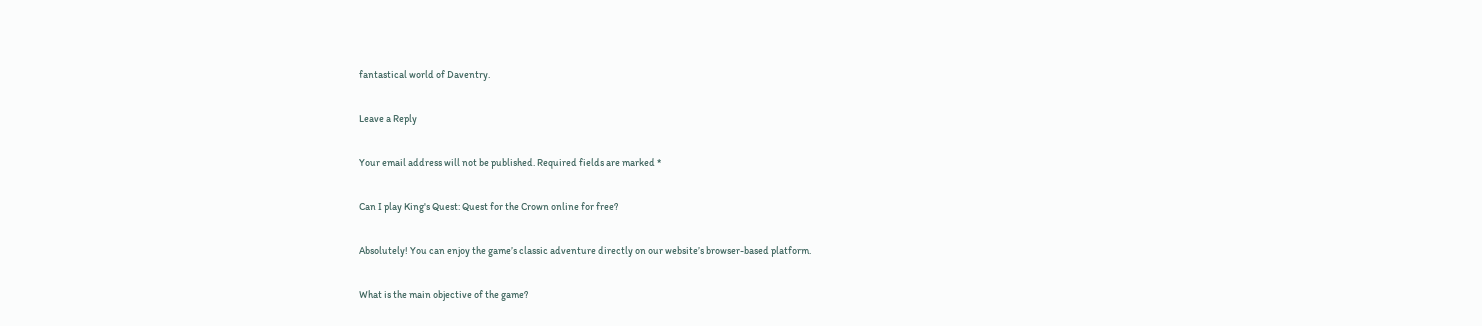fantastical world of Daventry.

Leave a Reply

Your email address will not be published. Required fields are marked *

Can I play King's Quest: Quest for the Crown online for free?

Absolutely! You can enjoy the game’s classic adventure directly on our website’s browser-based platform.

What is the main objective of the game?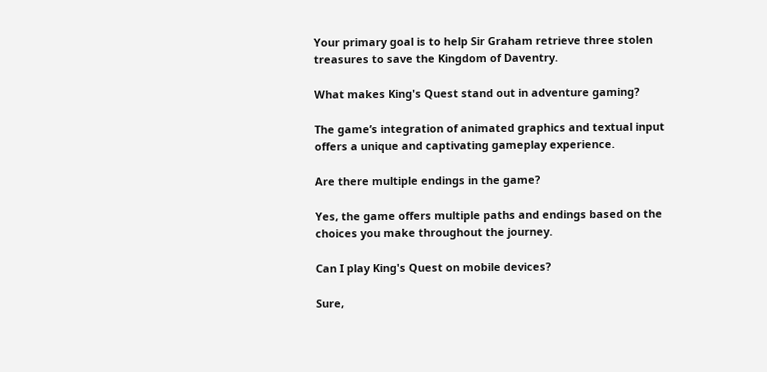Your primary goal is to help Sir Graham retrieve three stolen treasures to save the Kingdom of Daventry.

What makes King's Quest stand out in adventure gaming?

The game’s integration of animated graphics and textual input offers a unique and captivating gameplay experience.

Are there multiple endings in the game?

Yes, the game offers multiple paths and endings based on the choices you make throughout the journey.

Can I play King's Quest on mobile devices?

Sure,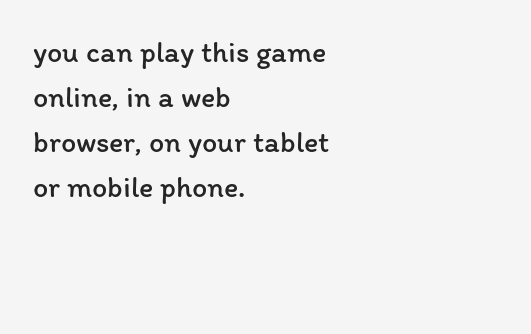you can play this game online, in a web browser, on your tablet or mobile phone.